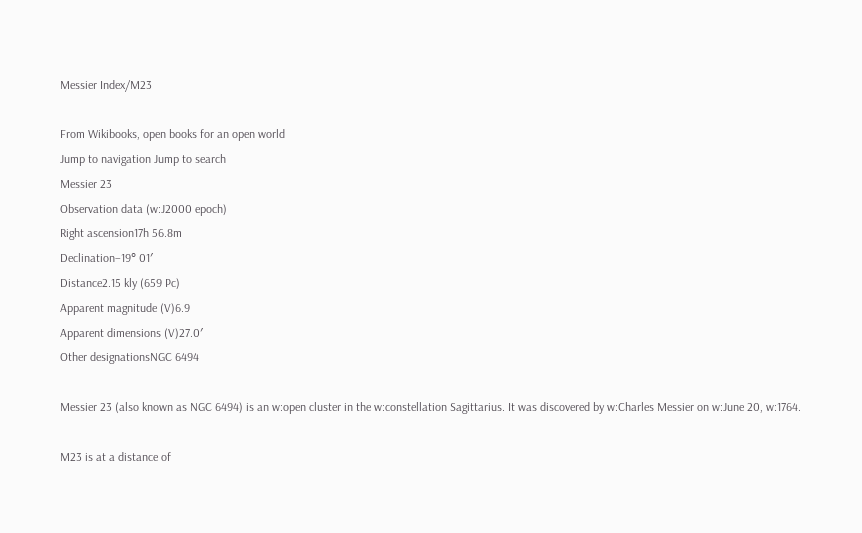Messier Index/M23

From Wikibooks, open books for an open world
Jump to navigation Jump to search
Messier 23
Observation data (w:J2000 epoch)
Right ascension17h 56.8m
Declination−19° 01′
Distance2.15 kly (659 Pc)
Apparent magnitude (V)6.9
Apparent dimensions (V)27.0′
Other designationsNGC 6494

Messier 23 (also known as NGC 6494) is an w:open cluster in the w:constellation Sagittarius. It was discovered by w:Charles Messier on w:June 20, w:1764.

M23 is at a distance of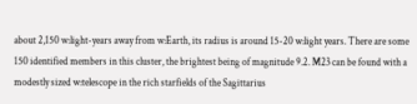about 2,150 w:light-years away from w:Earth, its radius is around 15-20 w:light years. There are some 150 identified members in this cluster, the brightest being of magnitude 9.2. M23 can be found with a modestly sized w:telescope in the rich starfields of the Sagittarius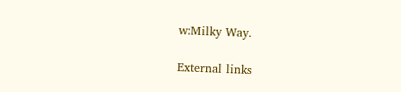w:Milky Way.

External links